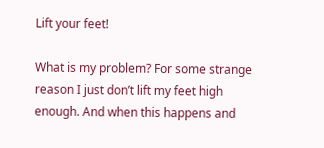Lift your feet!

What is my problem? For some strange reason I just don’t lift my feet high enough. And when this happens and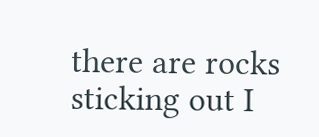there are rocks sticking out I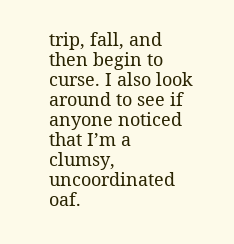trip, fall, and then begin to curse. I also look around to see if anyone noticed that I’m a clumsy, uncoordinated oaf.